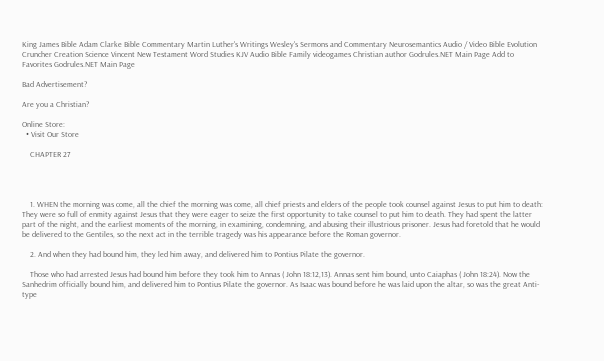King James Bible Adam Clarke Bible Commentary Martin Luther's Writings Wesley's Sermons and Commentary Neurosemantics Audio / Video Bible Evolution Cruncher Creation Science Vincent New Testament Word Studies KJV Audio Bible Family videogames Christian author Godrules.NET Main Page Add to Favorites Godrules.NET Main Page

Bad Advertisement?

Are you a Christian?

Online Store:
  • Visit Our Store

    CHAPTER 27




    1. WHEN the morning was come, all the chief the morning was come, all chief priests and elders of the people took counsel against Jesus to put him to death: They were so full of enmity against Jesus that they were eager to seize the first opportunity to take counsel to put him to death. They had spent the latter part of the night, and the earliest moments of the morning, in examining, condemning, and abusing their illustrious prisoner. Jesus had foretold that he would be delivered to the Gentiles, so the next act in the terrible tragedy was his appearance before the Roman governor.

    2. And when they had bound him, they led him away, and delivered him to Pontius Pilate the governor.

    Those who had arrested Jesus had bound him before they took him to Annas ( John 18:12,13). Annas sent him bound, unto Caiaphas ( John 18:24). Now the Sanhedrim officially bound him, and delivered him to Pontius Pilate the governor. As Isaac was bound before he was laid upon the altar, so was the great Anti-type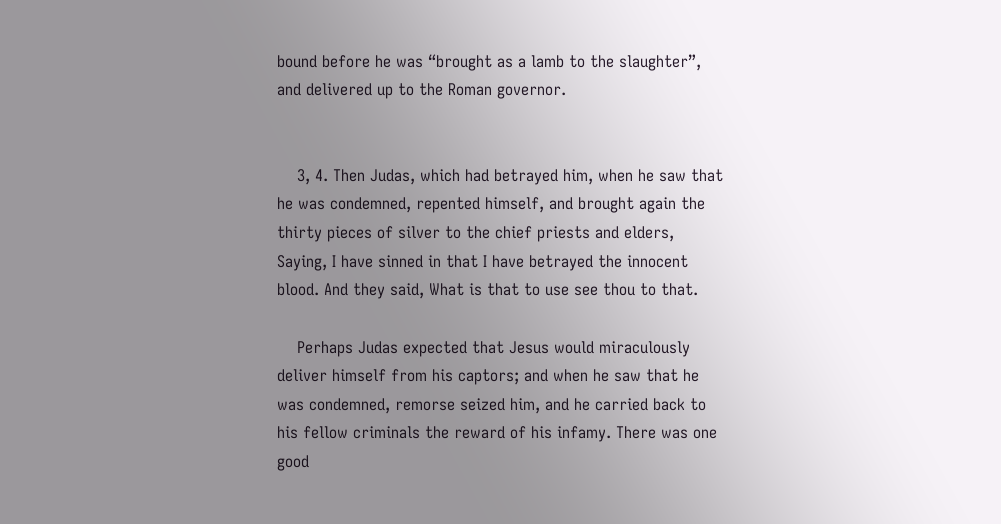bound before he was “brought as a lamb to the slaughter”, and delivered up to the Roman governor.


    3, 4. Then Judas, which had betrayed him, when he saw that he was condemned, repented himself, and brought again the thirty pieces of silver to the chief priests and elders, Saying, I have sinned in that I have betrayed the innocent blood. And they said, What is that to use see thou to that.

    Perhaps Judas expected that Jesus would miraculously deliver himself from his captors; and when he saw that he was condemned, remorse seized him, and he carried back to his fellow criminals the reward of his infamy. There was one good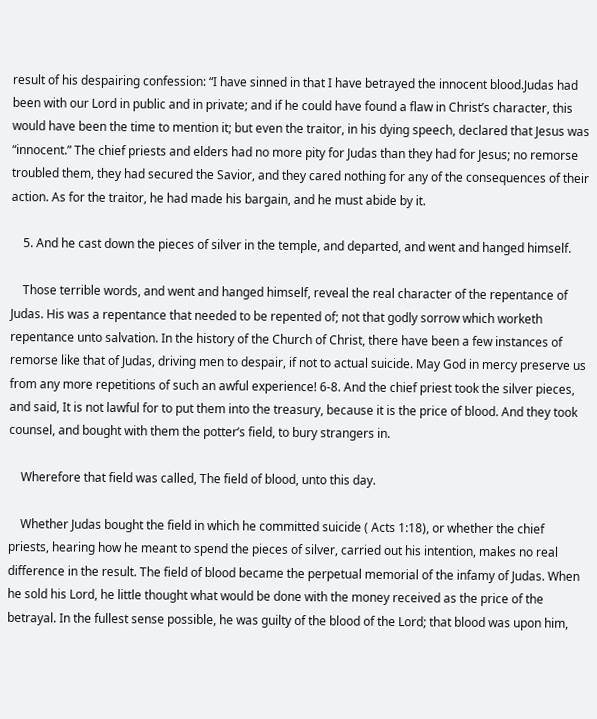result of his despairing confession: “I have sinned in that I have betrayed the innocent blood.Judas had been with our Lord in public and in private; and if he could have found a flaw in Christ’s character, this would have been the time to mention it; but even the traitor, in his dying speech, declared that Jesus was “innocent.” The chief priests and elders had no more pity for Judas than they had for Jesus; no remorse troubled them, they had secured the Savior, and they cared nothing for any of the consequences of their action. As for the traitor, he had made his bargain, and he must abide by it.

    5. And he cast down the pieces of silver in the temple, and departed, and went and hanged himself.

    Those terrible words, and went and hanged himself, reveal the real character of the repentance of Judas. His was a repentance that needed to be repented of; not that godly sorrow which worketh repentance unto salvation. In the history of the Church of Christ, there have been a few instances of remorse like that of Judas, driving men to despair, if not to actual suicide. May God in mercy preserve us from any more repetitions of such an awful experience! 6-8. And the chief priest took the silver pieces, and said, It is not lawful for to put them into the treasury, because it is the price of blood. And they took counsel, and bought with them the potter’s field, to bury strangers in.

    Wherefore that field was called, The field of blood, unto this day.

    Whether Judas bought the field in which he committed suicide ( Acts 1:18), or whether the chief priests, hearing how he meant to spend the pieces of silver, carried out his intention, makes no real difference in the result. The field of blood became the perpetual memorial of the infamy of Judas. When he sold his Lord, he little thought what would be done with the money received as the price of the betrayal. In the fullest sense possible, he was guilty of the blood of the Lord; that blood was upon him,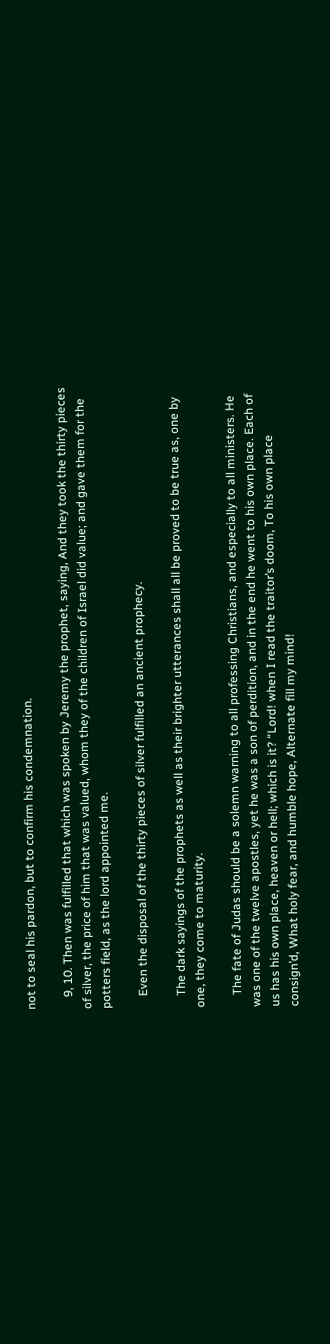not to seal his pardon, but to confirm his condemnation.

    9, 10. Then was fulfilled that which was spoken by Jeremy the prophet, saying, And they took the thirty pieces of silver, the price of him that was valued, whom they of the children of Israel did value; and gave them for the potters field, as the lord appointed me.

    Even the disposal of the thirty pieces of silver fulfilled an ancient prophecy.

    The dark sayings of the prophets as well as their brighter utterances shall all be proved to be true as, one by one, they come to maturity.

    The fate of Judas should be a solemn warning to all professing Christians, and especially to all ministers. He was one of the twelve apostles, yet he was a son of perdition, and in the end he went to his own place. Each of us has his own place, heaven or hell; which is it? “Lord! when I read the traitor’s doom, To his own place consign’d, What holy fear, and humble hope, Alternate fill my mind!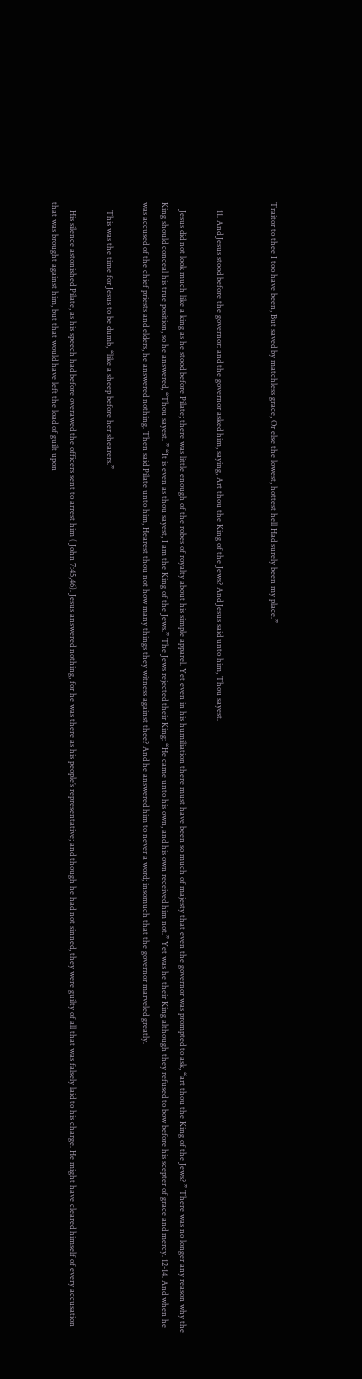Traitor to thee I too have been, But saved by matchless grace, Or else the lowest, hottest hell Had surely been my place.”


    11. And Jesus stood before the governor: and the governor asked him, saying, Art thou the King of the Jews? And Jesus said unto him, Thou sayest.

    Jesus did not look much like a king as he stood before Pilate; there was little enough of the robes of royalty about his simple apparel. Yet even in his humiliation there must have been so much of majesty that even the governor was prompted to ask, “art thou the King of the Jews? ” There was no longer any reason why the King should conceal his true position, so he answered, “Thou sayest. ” “It is even as thou sayest, I am the King of the Jews.” The Jews rejected their King: “He came unto his own, and his own received him not.” Yet was he their King although they refused to bow before his scepter of grace and mercy. 12-14. And when he was accused of the chief priests and elders, he answered nothing. Then said Pilate unto him, Hearest thou not how many things they witness against thee? And he answered him to never a word; insomuch that the governor marveled greatly.

    This was the time for Jesus to be dumb, “like a sheep before her shearers.”

    His silence astonished Pilate, as his speech had before overawed the officers sent to arrest him ( John 7:45,46). Jesus answered nothing, for he was there as his people’s representative; and though he had not sinned, they were guilty of all that was falsely laid to his charge. He might have cleared himself of every accusation that was brought against him, but that would have left the load of guilt upon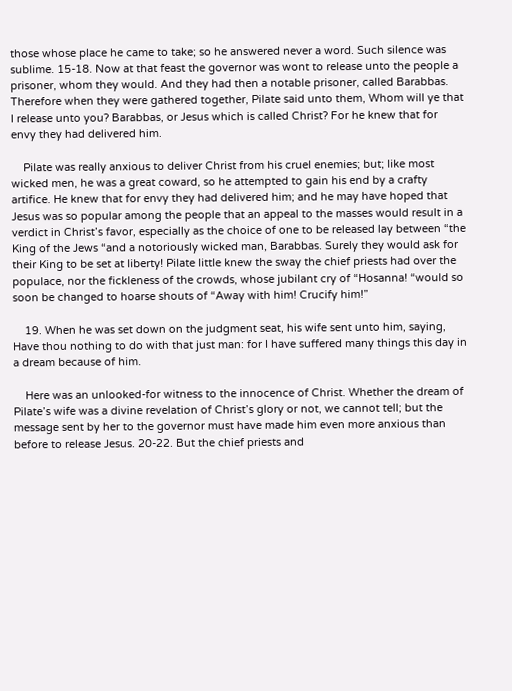those whose place he came to take; so he answered never a word. Such silence was sublime. 15-18. Now at that feast the governor was wont to release unto the people a prisoner, whom they would. And they had then a notable prisoner, called Barabbas. Therefore when they were gathered together, Pilate said unto them, Whom will ye that I release unto you? Barabbas, or Jesus which is called Christ? For he knew that for envy they had delivered him.

    Pilate was really anxious to deliver Christ from his cruel enemies; but; like most wicked men, he was a great coward, so he attempted to gain his end by a crafty artifice. He knew that for envy they had delivered him; and he may have hoped that Jesus was so popular among the people that an appeal to the masses would result in a verdict in Christ’s favor, especially as the choice of one to be released lay between “the King of the Jews “and a notoriously wicked man, Barabbas. Surely they would ask for their King to be set at liberty! Pilate little knew the sway the chief priests had over the populace, nor the fickleness of the crowds, whose jubilant cry of “Hosanna! “would so soon be changed to hoarse shouts of “Away with him! Crucify him!”

    19. When he was set down on the judgment seat, his wife sent unto him, saying, Have thou nothing to do with that just man: for I have suffered many things this day in a dream because of him.

    Here was an unlooked-for witness to the innocence of Christ. Whether the dream of Pilate’s wife was a divine revelation of Christ’s glory or not, we cannot tell; but the message sent by her to the governor must have made him even more anxious than before to release Jesus. 20-22. But the chief priests and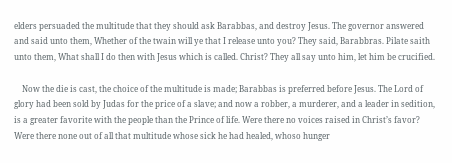elders persuaded the multitude that they should ask Barabbas, and destroy Jesus. The governor answered and said unto them, Whether of the twain will ye that I release unto you? They said, Barabbras. Pilate saith unto them, What shall I do then with Jesus which is called. Christ? They all say unto him, let him be crucified.

    Now the die is cast, the choice of the multitude is made; Barabbas is preferred before Jesus. The Lord of glory had been sold by Judas for the price of a slave; and now a robber, a murderer, and a leader in sedition, is a greater favorite with the people than the Prince of life. Were there no voices raised in Christ’s favor? Were there none out of all that multitude whose sick he had healed, whoso hunger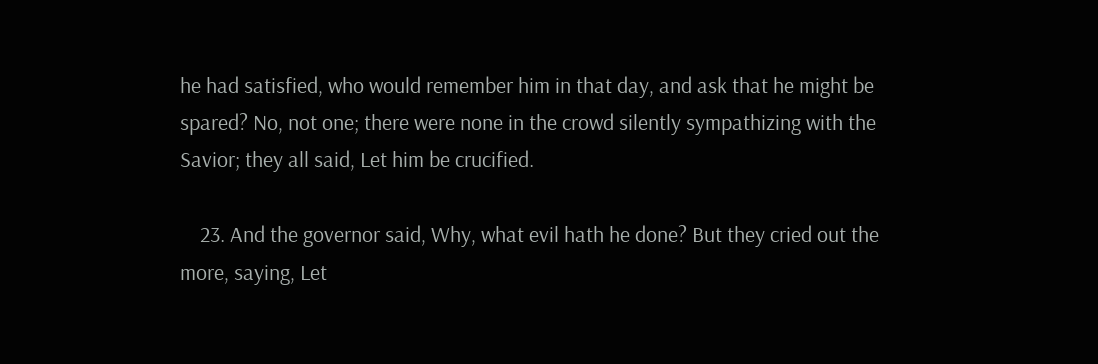he had satisfied, who would remember him in that day, and ask that he might be spared? No, not one; there were none in the crowd silently sympathizing with the Savior; they all said, Let him be crucified.

    23. And the governor said, Why, what evil hath he done? But they cried out the more, saying, Let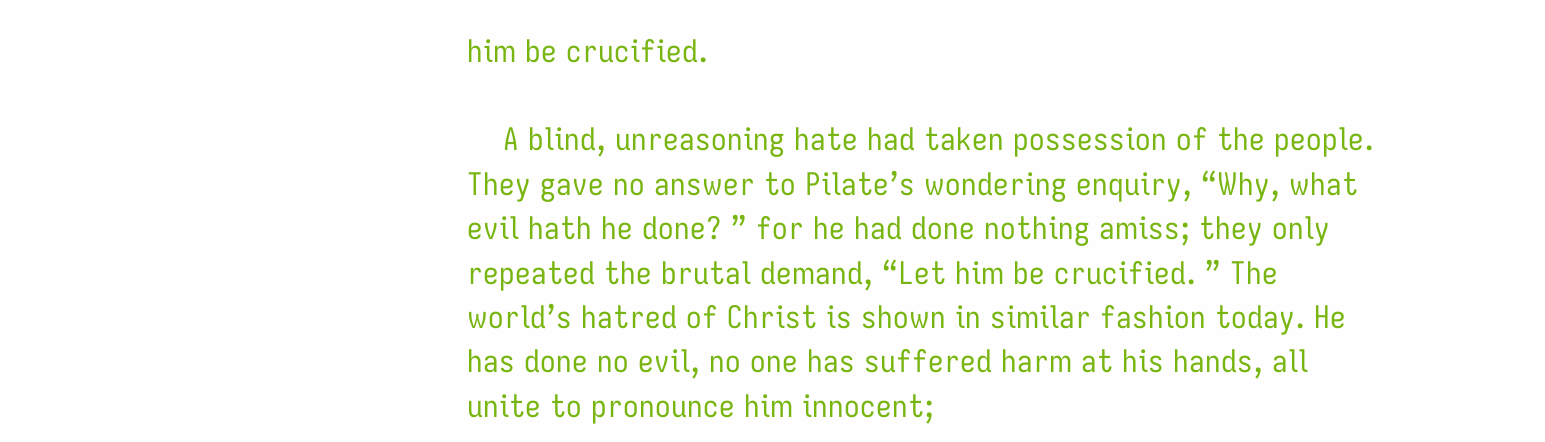him be crucified.

    A blind, unreasoning hate had taken possession of the people. They gave no answer to Pilate’s wondering enquiry, “Why, what evil hath he done? ” for he had done nothing amiss; they only repeated the brutal demand, “Let him be crucified. ” The world’s hatred of Christ is shown in similar fashion today. He has done no evil, no one has suffered harm at his hands, all unite to pronounce him innocent;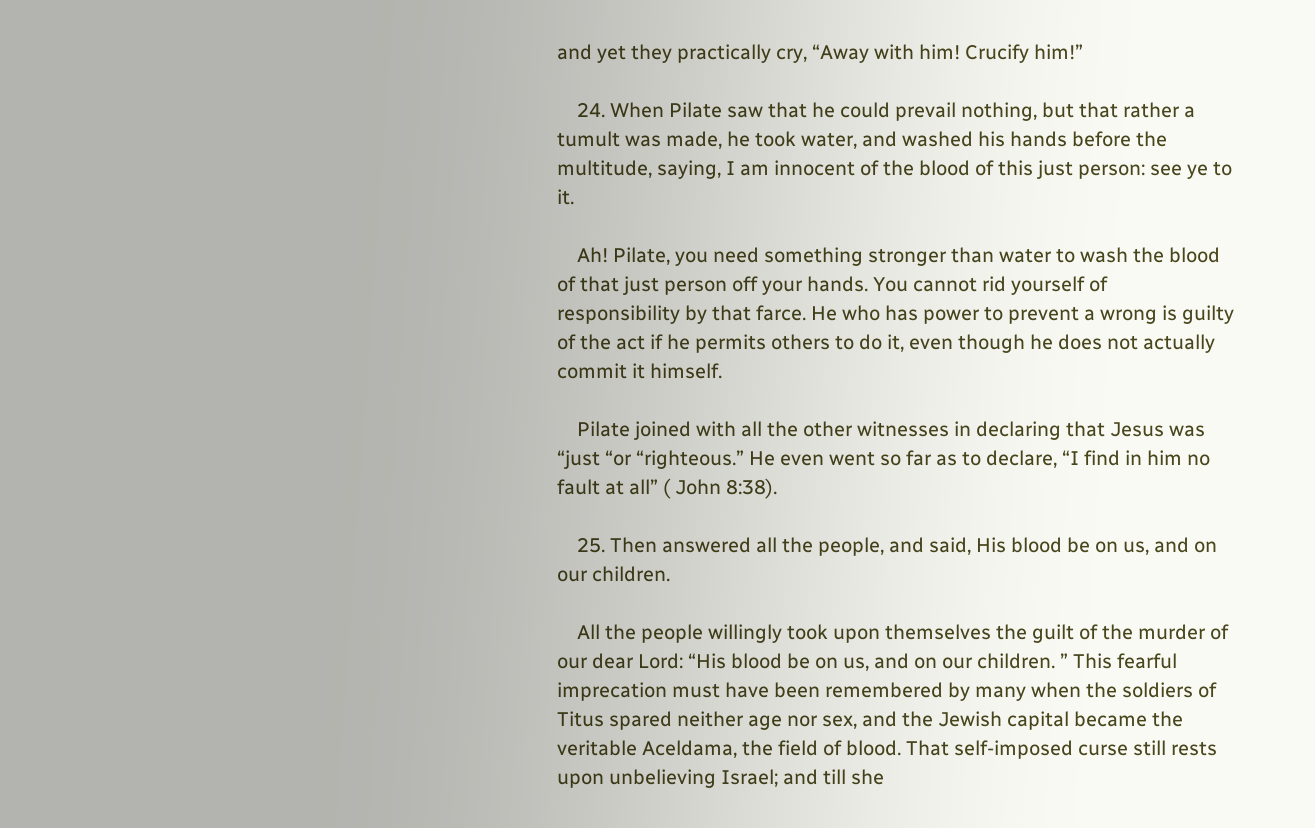and yet they practically cry, “Away with him! Crucify him!”

    24. When Pilate saw that he could prevail nothing, but that rather a tumult was made, he took water, and washed his hands before the multitude, saying, I am innocent of the blood of this just person: see ye to it.

    Ah! Pilate, you need something stronger than water to wash the blood of that just person off your hands. You cannot rid yourself of responsibility by that farce. He who has power to prevent a wrong is guilty of the act if he permits others to do it, even though he does not actually commit it himself.

    Pilate joined with all the other witnesses in declaring that Jesus was “just “or “righteous.” He even went so far as to declare, “I find in him no fault at all” ( John 8:38).

    25. Then answered all the people, and said, His blood be on us, and on our children.

    All the people willingly took upon themselves the guilt of the murder of our dear Lord: “His blood be on us, and on our children. ” This fearful imprecation must have been remembered by many when the soldiers of Titus spared neither age nor sex, and the Jewish capital became the veritable Aceldama, the field of blood. That self-imposed curse still rests upon unbelieving Israel; and till she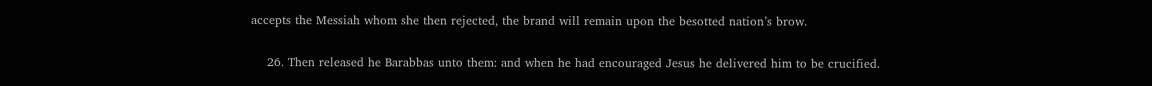accepts the Messiah whom she then rejected, the brand will remain upon the besotted nation’s brow.

    26. Then released he Barabbas unto them: and when he had encouraged Jesus he delivered him to be crucified.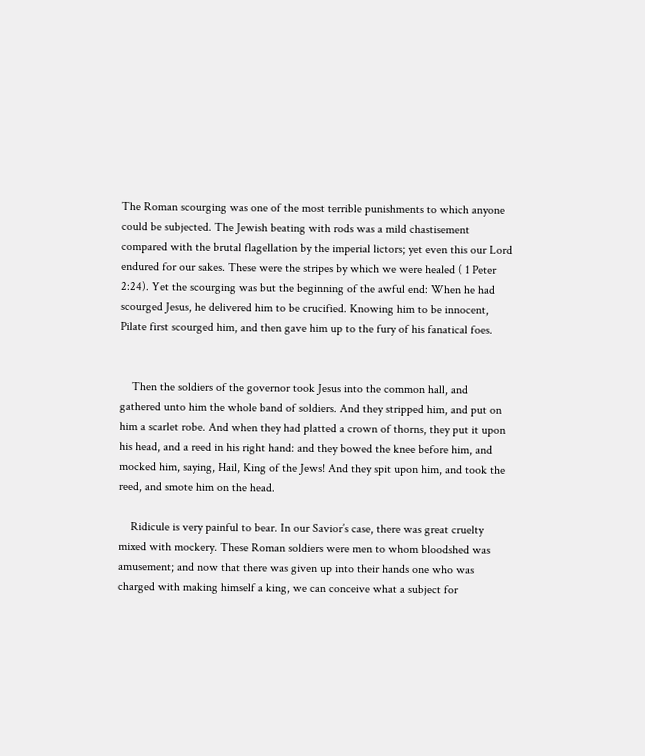The Roman scourging was one of the most terrible punishments to which anyone could be subjected. The Jewish beating with rods was a mild chastisement compared with the brutal flagellation by the imperial lictors; yet even this our Lord endured for our sakes. These were the stripes by which we were healed ( 1 Peter 2:24). Yet the scourging was but the beginning of the awful end: When he had scourged Jesus, he delivered him to be crucified. Knowing him to be innocent, Pilate first scourged him, and then gave him up to the fury of his fanatical foes.


    Then the soldiers of the governor took Jesus into the common hall, and gathered unto him the whole band of soldiers. And they stripped him, and put on him a scarlet robe. And when they had platted a crown of thorns, they put it upon his head, and a reed in his right hand: and they bowed the knee before him, and mocked him, saying, Hail, King of the Jews! And they spit upon him, and took the reed, and smote him on the head.

    Ridicule is very painful to bear. In our Savior’s case, there was great cruelty mixed with mockery. These Roman soldiers were men to whom bloodshed was amusement; and now that there was given up into their hands one who was charged with making himself a king, we can conceive what a subject for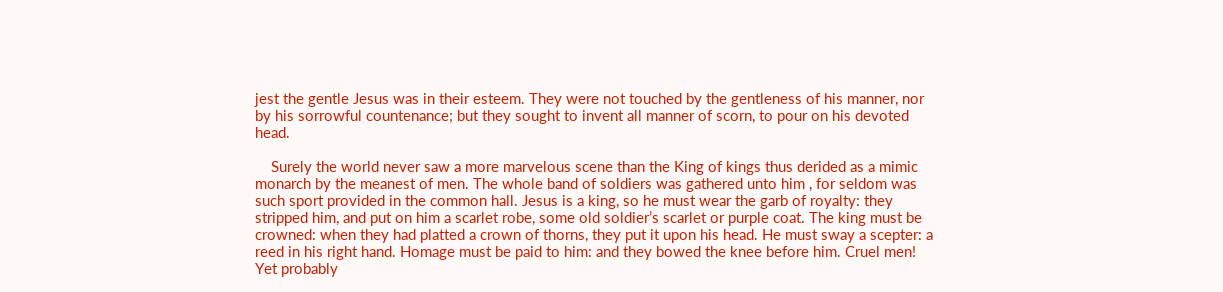jest the gentle Jesus was in their esteem. They were not touched by the gentleness of his manner, nor by his sorrowful countenance; but they sought to invent all manner of scorn, to pour on his devoted head.

    Surely the world never saw a more marvelous scene than the King of kings thus derided as a mimic monarch by the meanest of men. The whole band of soldiers was gathered unto him , for seldom was such sport provided in the common hall. Jesus is a king, so he must wear the garb of royalty: they stripped him, and put on him a scarlet robe, some old soldier’s scarlet or purple coat. The king must be crowned: when they had platted a crown of thorns, they put it upon his head. He must sway a scepter: a reed in his right hand. Homage must be paid to him: and they bowed the knee before him. Cruel men! Yet probably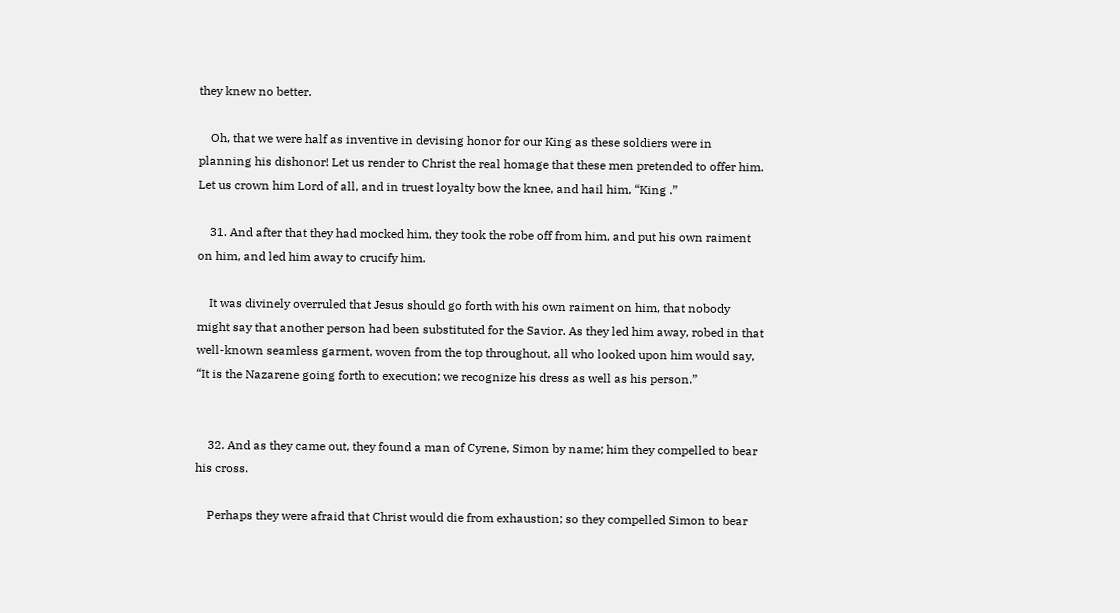they knew no better.

    Oh, that we were half as inventive in devising honor for our King as these soldiers were in planning his dishonor! Let us render to Christ the real homage that these men pretended to offer him. Let us crown him Lord of all, and in truest loyalty bow the knee, and hail him, “King .”

    31. And after that they had mocked him, they took the robe off from him, and put his own raiment on him, and led him away to crucify him.

    It was divinely overruled that Jesus should go forth with his own raiment on him, that nobody might say that another person had been substituted for the Savior. As they led him away, robed in that well-known seamless garment, woven from the top throughout, all who looked upon him would say, “It is the Nazarene going forth to execution; we recognize his dress as well as his person.”


    32. And as they came out, they found a man of Cyrene, Simon by name; him they compelled to bear his cross.

    Perhaps they were afraid that Christ would die from exhaustion; so they compelled Simon to bear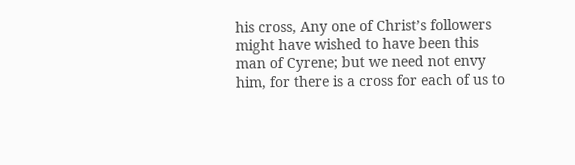his cross, Any one of Christ’s followers might have wished to have been this man of Cyrene; but we need not envy him, for there is a cross for each of us to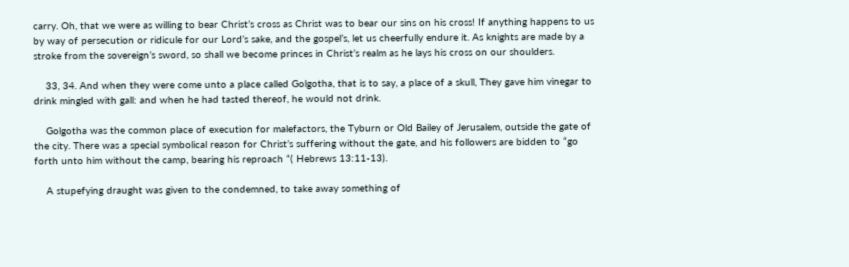carry. Oh, that we were as willing to bear Christ’s cross as Christ was to bear our sins on his cross! If anything happens to us by way of persecution or ridicule for our Lord’s sake, and the gospel’s, let us cheerfully endure it. As knights are made by a stroke from the sovereign’s sword, so shall we become princes in Christ’s realm as he lays his cross on our shoulders.

    33, 34. And when they were come unto a place called Golgotha, that is to say, a place of a skull, They gave him vinegar to drink mingled with gall: and when he had tasted thereof, he would not drink.

    Golgotha was the common place of execution for malefactors, the Tyburn or Old Bailey of Jerusalem, outside the gate of the city. There was a special symbolical reason for Christ’s suffering without the gate, and his followers are bidden to “go forth unto him without the camp, bearing his reproach “( Hebrews 13:11-13).

    A stupefying draught was given to the condemned, to take away something of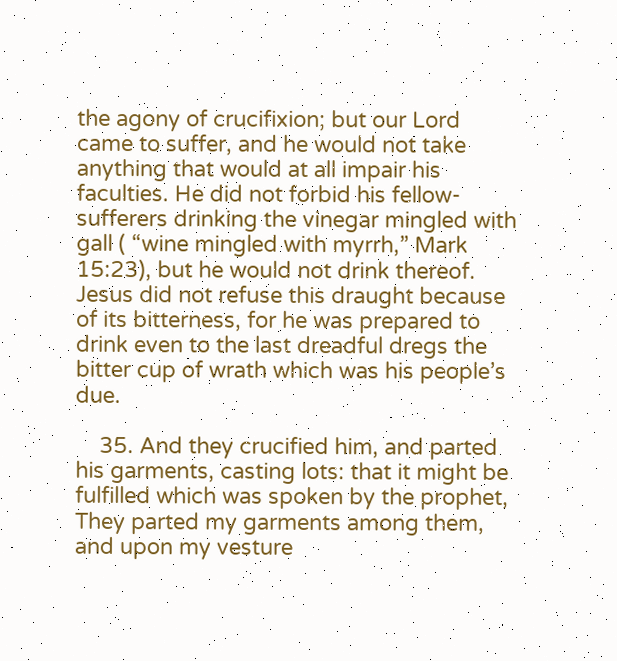the agony of crucifixion; but our Lord came to suffer, and he would not take anything that would at all impair his faculties. He did not forbid his fellow-sufferers drinking the vinegar mingled with gall ( “wine mingled with myrrh,” Mark 15:23), but he would not drink thereof. Jesus did not refuse this draught because of its bitterness, for he was prepared to drink even to the last dreadful dregs the bitter cup of wrath which was his people’s due.

    35. And they crucified him, and parted his garments, casting lots: that it might be fulfilled which was spoken by the prophet, They parted my garments among them, and upon my vesture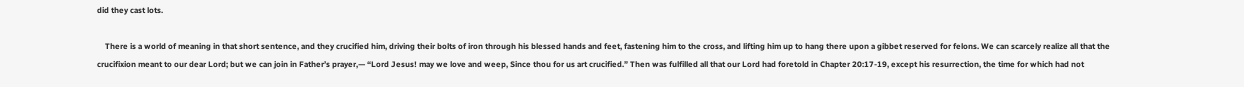did they cast lots.

    There is a world of meaning in that short sentence, and they crucified him, driving their bolts of iron through his blessed hands and feet, fastening him to the cross, and lifting him up to hang there upon a gibbet reserved for felons. We can scarcely realize all that the crucifixion meant to our dear Lord; but we can join in Father’s prayer,— “Lord Jesus! may we love and weep, Since thou for us art crucified.” Then was fulfilled all that our Lord had foretold in Chapter 20:17-19, except his resurrection, the time for which had not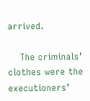arrived.

    The criminals’ clothes were the executioners’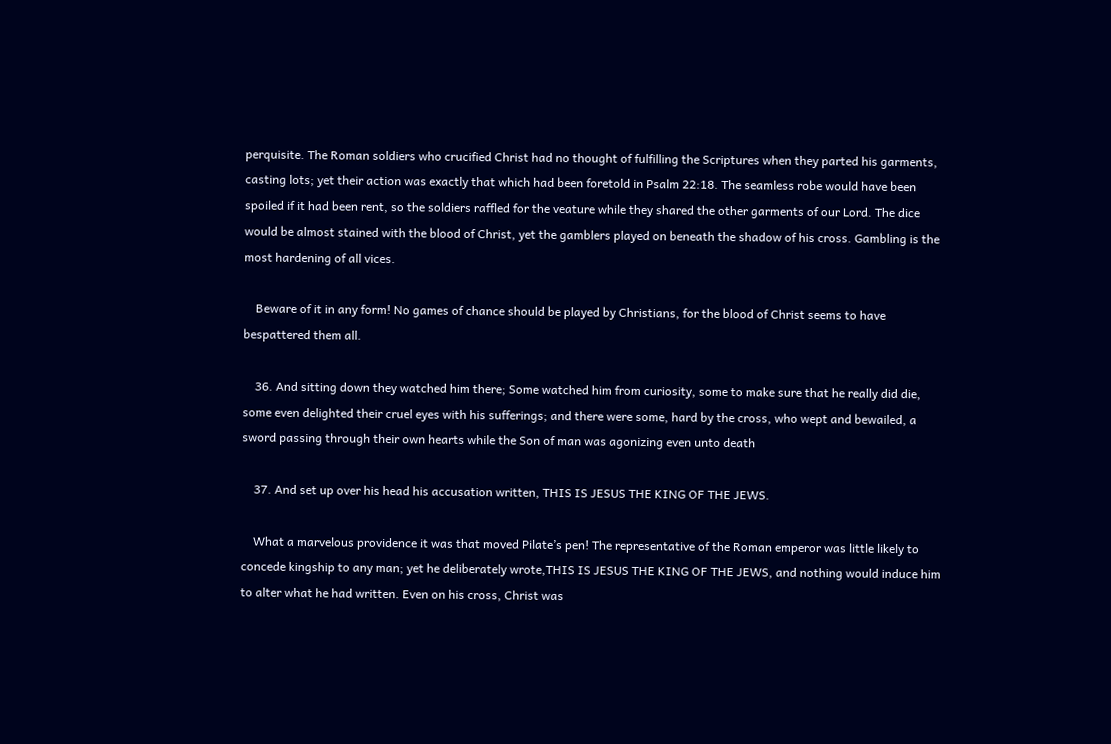perquisite. The Roman soldiers who crucified Christ had no thought of fulfilling the Scriptures when they parted his garments, casting lots; yet their action was exactly that which had been foretold in Psalm 22:18. The seamless robe would have been spoiled if it had been rent, so the soldiers raffled for the veature while they shared the other garments of our Lord. The dice would be almost stained with the blood of Christ, yet the gamblers played on beneath the shadow of his cross. Gambling is the most hardening of all vices.

    Beware of it in any form! No games of chance should be played by Christians, for the blood of Christ seems to have bespattered them all.

    36. And sitting down they watched him there; Some watched him from curiosity, some to make sure that he really did die, some even delighted their cruel eyes with his sufferings; and there were some, hard by the cross, who wept and bewailed, a sword passing through their own hearts while the Son of man was agonizing even unto death

    37. And set up over his head his accusation written, THIS IS JESUS THE KING OF THE JEWS.

    What a marvelous providence it was that moved Pilate’s pen! The representative of the Roman emperor was little likely to concede kingship to any man; yet he deliberately wrote,THIS IS JESUS THE KING OF THE JEWS, and nothing would induce him to alter what he had written. Even on his cross, Christ was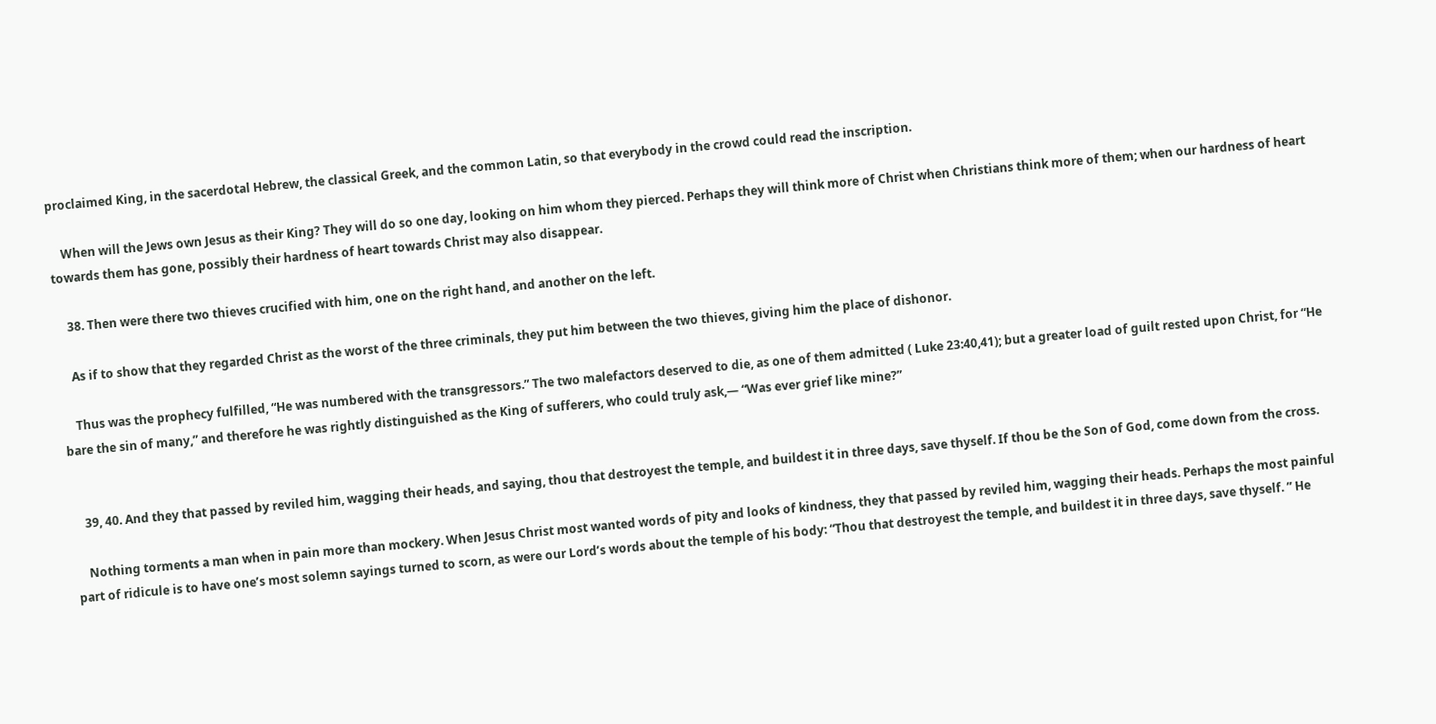proclaimed King, in the sacerdotal Hebrew, the classical Greek, and the common Latin, so that everybody in the crowd could read the inscription.

    When will the Jews own Jesus as their King? They will do so one day, looking on him whom they pierced. Perhaps they will think more of Christ when Christians think more of them; when our hardness of heart towards them has gone, possibly their hardness of heart towards Christ may also disappear.

    38. Then were there two thieves crucified with him, one on the right hand, and another on the left.

    As if to show that they regarded Christ as the worst of the three criminals, they put him between the two thieves, giving him the place of dishonor.

    Thus was the prophecy fulfilled, “He was numbered with the transgressors.” The two malefactors deserved to die, as one of them admitted ( Luke 23:40,41); but a greater load of guilt rested upon Christ, for “He bare the sin of many,” and therefore he was rightly distinguished as the King of sufferers, who could truly ask,— “Was ever grief like mine?”


    39, 40. And they that passed by reviled him, wagging their heads, and saying, thou that destroyest the temple, and buildest it in three days, save thyself. If thou be the Son of God, come down from the cross.

    Nothing torments a man when in pain more than mockery. When Jesus Christ most wanted words of pity and looks of kindness, they that passed by reviled him, wagging their heads. Perhaps the most painful part of ridicule is to have one’s most solemn sayings turned to scorn, as were our Lord’s words about the temple of his body: “Thou that destroyest the temple, and buildest it in three days, save thyself. ” He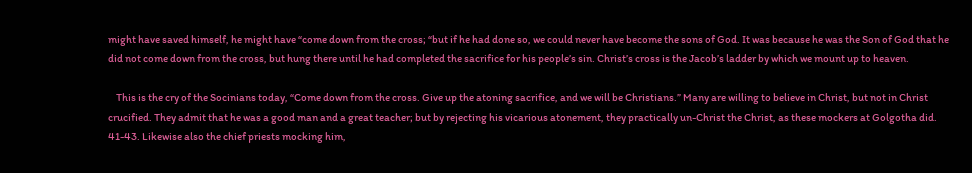might have saved himself, he might have “come down from the cross; “but if he had done so, we could never have become the sons of God. It was because he was the Son of God that he did not come down from the cross, but hung there until he had completed the sacrifice for his people’s sin. Christ’s cross is the Jacob’s ladder by which we mount up to heaven.

    This is the cry of the Socinians today, “Come down from the cross. Give up the atoning sacrifice, and we will be Christians.” Many are willing to believe in Christ, but not in Christ crucified. They admit that he was a good man and a great teacher; but by rejecting his vicarious atonement, they practically un-Christ the Christ, as these mockers at Golgotha did. 41-43. Likewise also the chief priests mocking him,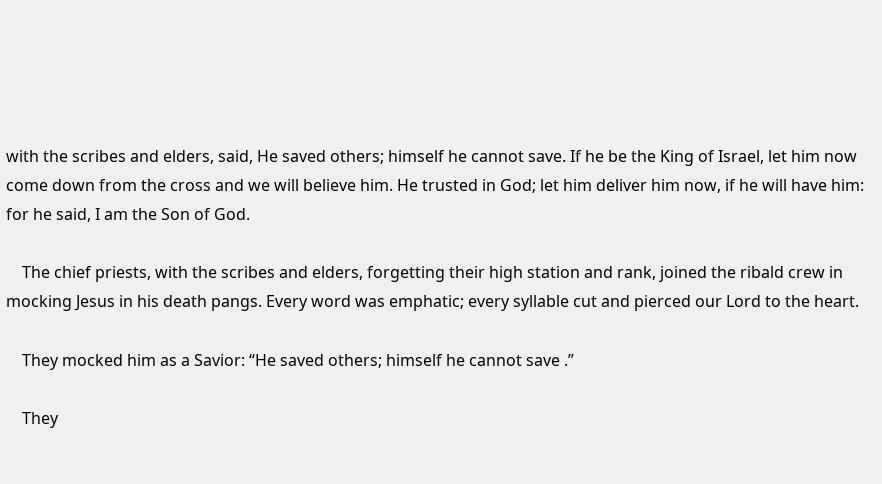with the scribes and elders, said, He saved others; himself he cannot save. If he be the King of Israel, let him now come down from the cross and we will believe him. He trusted in God; let him deliver him now, if he will have him: for he said, I am the Son of God.

    The chief priests, with the scribes and elders, forgetting their high station and rank, joined the ribald crew in mocking Jesus in his death pangs. Every word was emphatic; every syllable cut and pierced our Lord to the heart.

    They mocked him as a Savior: “He saved others; himself he cannot save .”

    They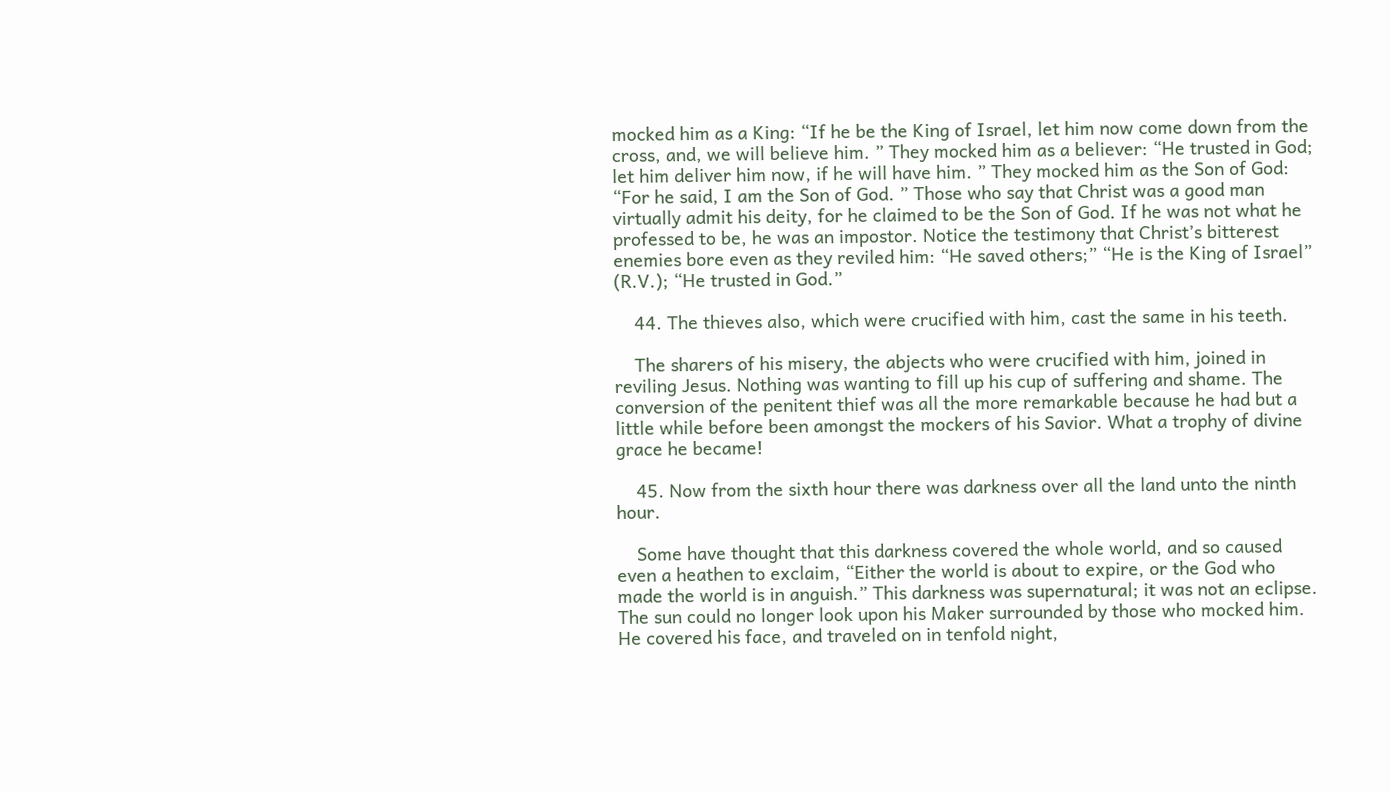mocked him as a King: “If he be the King of Israel, let him now come down from the cross, and, we will believe him. ” They mocked him as a believer: “He trusted in God; let him deliver him now, if he will have him. ” They mocked him as the Son of God: “For he said, I am the Son of God. ” Those who say that Christ was a good man virtually admit his deity, for he claimed to be the Son of God. If he was not what he professed to be, he was an impostor. Notice the testimony that Christ’s bitterest enemies bore even as they reviled him: “He saved others;” “He is the King of Israel” (R.V.); “He trusted in God.”

    44. The thieves also, which were crucified with him, cast the same in his teeth.

    The sharers of his misery, the abjects who were crucified with him, joined in reviling Jesus. Nothing was wanting to fill up his cup of suffering and shame. The conversion of the penitent thief was all the more remarkable because he had but a little while before been amongst the mockers of his Savior. What a trophy of divine grace he became!

    45. Now from the sixth hour there was darkness over all the land unto the ninth hour.

    Some have thought that this darkness covered the whole world, and so caused even a heathen to exclaim, “Either the world is about to expire, or the God who made the world is in anguish.” This darkness was supernatural; it was not an eclipse. The sun could no longer look upon his Maker surrounded by those who mocked him. He covered his face, and traveled on in tenfold night,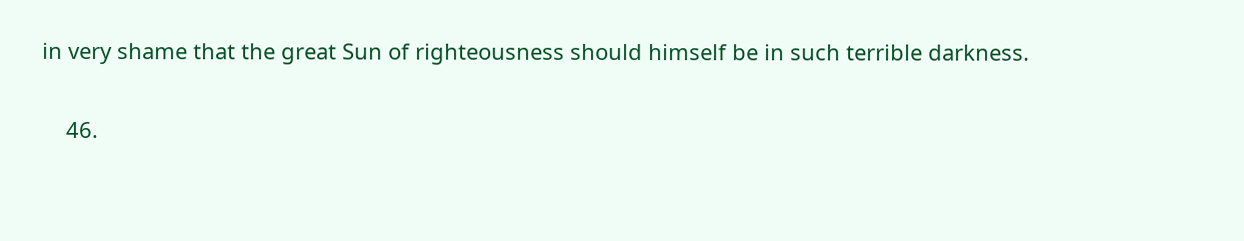in very shame that the great Sun of righteousness should himself be in such terrible darkness.

    46.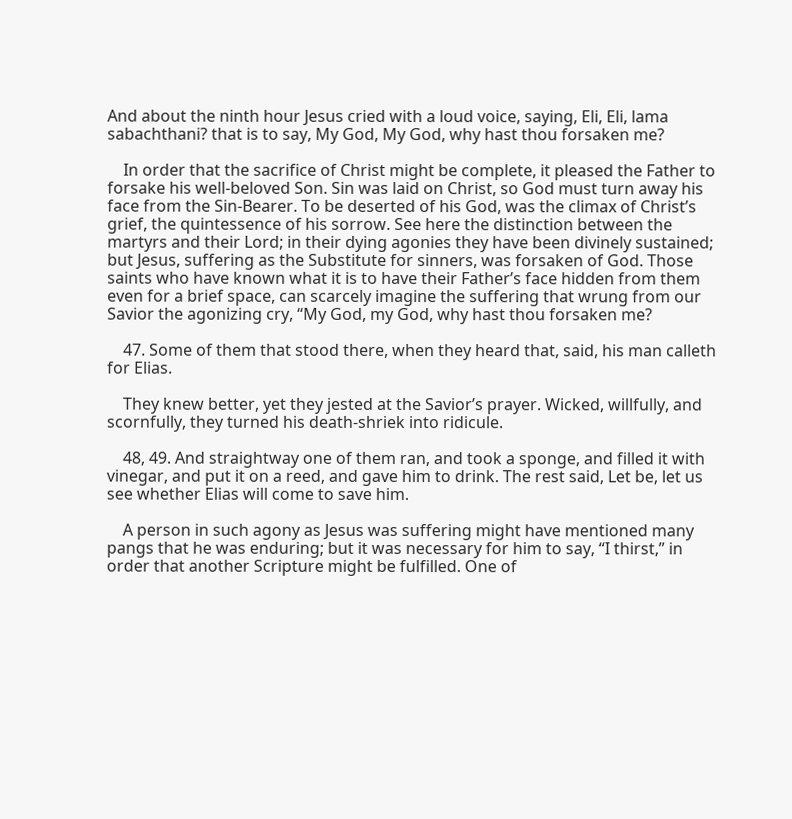And about the ninth hour Jesus cried with a loud voice, saying, Eli, Eli, lama sabachthani? that is to say, My God, My God, why hast thou forsaken me?

    In order that the sacrifice of Christ might be complete, it pleased the Father to forsake his well-beloved Son. Sin was laid on Christ, so God must turn away his face from the Sin-Bearer. To be deserted of his God, was the climax of Christ’s grief, the quintessence of his sorrow. See here the distinction between the martyrs and their Lord; in their dying agonies they have been divinely sustained; but Jesus, suffering as the Substitute for sinners, was forsaken of God. Those saints who have known what it is to have their Father’s face hidden from them even for a brief space, can scarcely imagine the suffering that wrung from our Savior the agonizing cry, “My God, my God, why hast thou forsaken me?

    47. Some of them that stood there, when they heard that, said, his man calleth for Elias.

    They knew better, yet they jested at the Savior’s prayer. Wicked, willfully, and scornfully, they turned his death-shriek into ridicule.

    48, 49. And straightway one of them ran, and took a sponge, and filled it with vinegar, and put it on a reed, and gave him to drink. The rest said, Let be, let us see whether Elias will come to save him.

    A person in such agony as Jesus was suffering might have mentioned many pangs that he was enduring; but it was necessary for him to say, “I thirst,” in order that another Scripture might be fulfilled. One of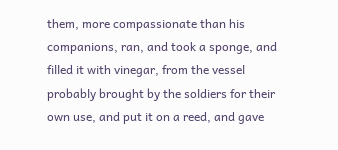them, more compassionate than his companions, ran, and took a sponge, and filled it with vinegar, from the vessel probably brought by the soldiers for their own use, and put it on a reed, and gave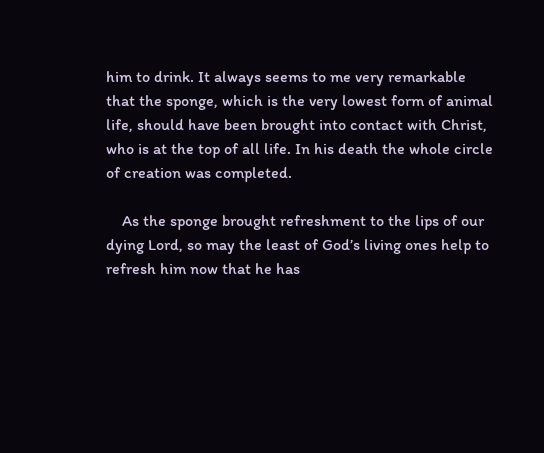him to drink. It always seems to me very remarkable that the sponge, which is the very lowest form of animal life, should have been brought into contact with Christ, who is at the top of all life. In his death the whole circle of creation was completed.

    As the sponge brought refreshment to the lips of our dying Lord, so may the least of God’s living ones help to refresh him now that he has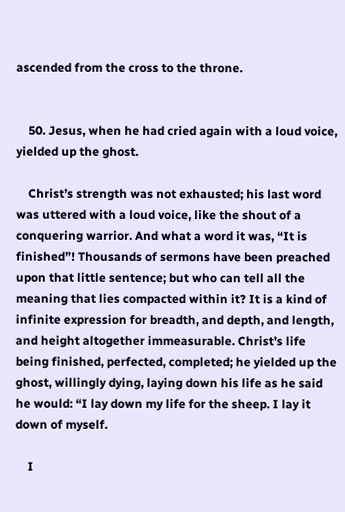ascended from the cross to the throne.


    50. Jesus, when he had cried again with a loud voice, yielded up the ghost.

    Christ’s strength was not exhausted; his last word was uttered with a loud voice, like the shout of a conquering warrior. And what a word it was, “It is finished”! Thousands of sermons have been preached upon that little sentence; but who can tell all the meaning that lies compacted within it? It is a kind of infinite expression for breadth, and depth, and length, and height altogether immeasurable. Christ’s life being finished, perfected, completed; he yielded up the ghost, willingly dying, laying down his life as he said he would: “I lay down my life for the sheep. I lay it down of myself.

    I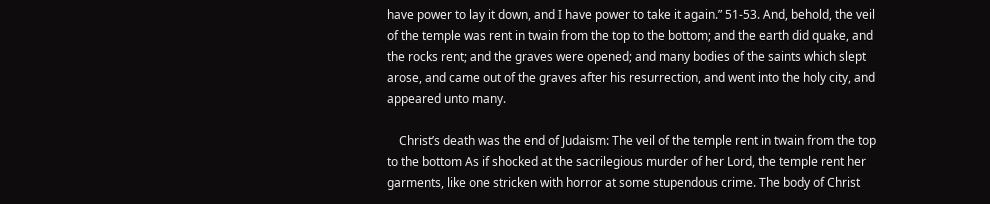have power to lay it down, and I have power to take it again.” 51-53. And, behold, the veil of the temple was rent in twain from the top to the bottom; and the earth did quake, and the rocks rent; and the graves were opened; and many bodies of the saints which slept arose, and came out of the graves after his resurrection, and went into the holy city, and appeared unto many.

    Christ’s death was the end of Judaism: The veil of the temple rent in twain from the top to the bottom As if shocked at the sacrilegious murder of her Lord, the temple rent her garments, like one stricken with horror at some stupendous crime. The body of Christ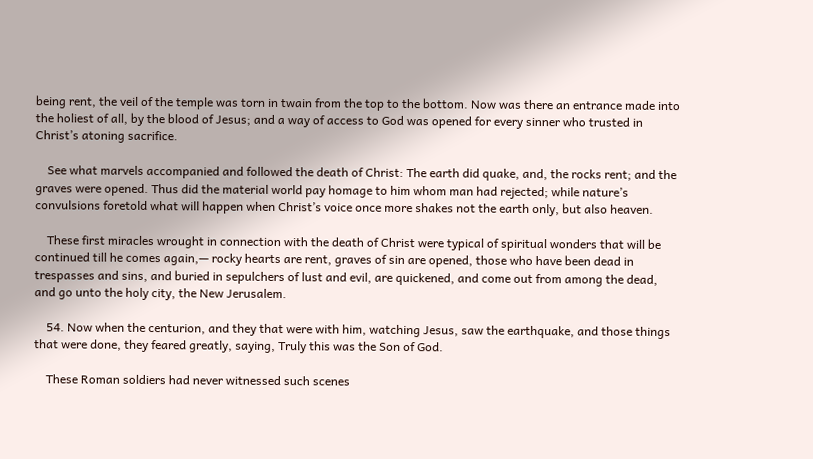being rent, the veil of the temple was torn in twain from the top to the bottom. Now was there an entrance made into the holiest of all, by the blood of Jesus; and a way of access to God was opened for every sinner who trusted in Christ’s atoning sacrifice.

    See what marvels accompanied and followed the death of Christ: The earth did quake, and, the rocks rent; and the graves were opened. Thus did the material world pay homage to him whom man had rejected; while nature’s convulsions foretold what will happen when Christ’s voice once more shakes not the earth only, but also heaven.

    These first miracles wrought in connection with the death of Christ were typical of spiritual wonders that will be continued till he comes again,— rocky hearts are rent, graves of sin are opened, those who have been dead in trespasses and sins, and buried in sepulchers of lust and evil, are quickened, and come out from among the dead, and go unto the holy city, the New Jerusalem.

    54. Now when the centurion, and they that were with him, watching Jesus, saw the earthquake, and those things that were done, they feared greatly, saying, Truly this was the Son of God.

    These Roman soldiers had never witnessed such scenes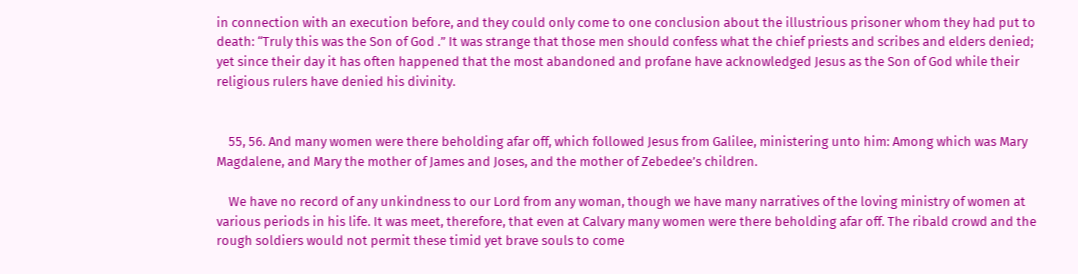in connection with an execution before, and they could only come to one conclusion about the illustrious prisoner whom they had put to death: “Truly this was the Son of God .” It was strange that those men should confess what the chief priests and scribes and elders denied; yet since their day it has often happened that the most abandoned and profane have acknowledged Jesus as the Son of God while their religious rulers have denied his divinity.


    55, 56. And many women were there beholding afar off, which followed Jesus from Galilee, ministering unto him: Among which was Mary Magdalene, and Mary the mother of James and Joses, and the mother of Zebedee’s children.

    We have no record of any unkindness to our Lord from any woman, though we have many narratives of the loving ministry of women at various periods in his life. It was meet, therefore, that even at Calvary many women were there beholding afar off. The ribald crowd and the rough soldiers would not permit these timid yet brave souls to come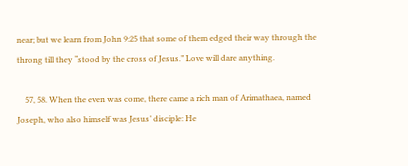near; but we learn from John 9:25 that some of them edged their way through the throng till they “stood by the cross of Jesus.” Love will dare anything.

    57, 58. When the even was come, there came a rich man of Arimathaea, named Joseph, who also himself was Jesus’ disciple: He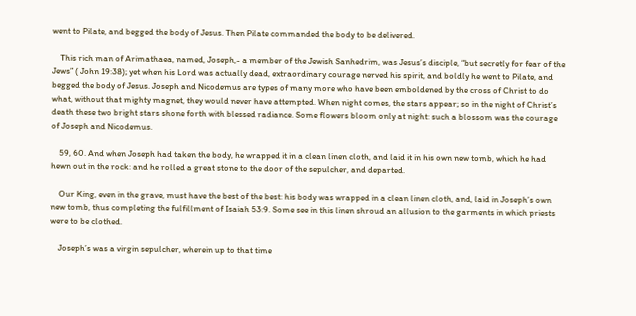went to Pilate, and begged the body of Jesus. Then Pilate commanded the body to be delivered.

    This rich man of Arimathaea, named, Joseph,- a member of the Jewish Sanhedrim, was Jesus’s disciple, “but secretly for fear of the Jews” ( John 19:38); yet when his Lord was actually dead, extraordinary courage nerved his spirit, and boldly he went to Pilate, and begged the body of Jesus. Joseph and Nicodemus are types of many more who have been emboldened by the cross of Christ to do what, without that mighty magnet, they would never have attempted. When night comes, the stars appear; so in the night of Christ’s death these two bright stars shone forth with blessed radiance. Some flowers bloom only at night: such a blossom was the courage of Joseph and Nicodemus.

    59, 60. And when Joseph had taken the body, he wrapped it in a clean linen cloth, and laid it in his own new tomb, which he had hewn out in the rock: and he rolled a great stone to the door of the sepulcher, and departed.

    Our King, even in the grave, must have the best of the best: his body was wrapped in a clean linen cloth, and, laid in Joseph’s own new tomb, thus completing the fulfillment of Isaiah 53:9. Some see in this linen shroud an allusion to the garments in which priests were to be clothed.

    Joseph’s was a virgin sepulcher, wherein up to that time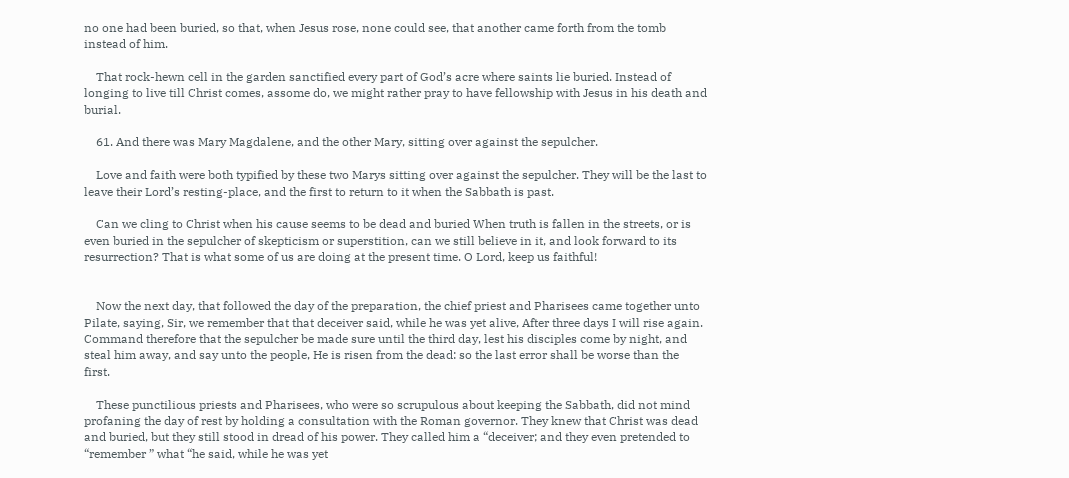no one had been buried, so that, when Jesus rose, none could see, that another came forth from the tomb instead of him.

    That rock-hewn cell in the garden sanctified every part of God’s acre where saints lie buried. Instead of longing to live till Christ comes, assome do, we might rather pray to have fellowship with Jesus in his death and burial.

    61. And there was Mary Magdalene, and the other Mary, sitting over against the sepulcher.

    Love and faith were both typified by these two Marys sitting over against the sepulcher. They will be the last to leave their Lord’s resting-place, and the first to return to it when the Sabbath is past.

    Can we cling to Christ when his cause seems to be dead and buried When truth is fallen in the streets, or is even buried in the sepulcher of skepticism or superstition, can we still believe in it, and look forward to its resurrection? That is what some of us are doing at the present time. O Lord, keep us faithful!


    Now the next day, that followed the day of the preparation, the chief priest and Pharisees came together unto Pilate, saying, Sir, we remember that that deceiver said, while he was yet alive, After three days I will rise again. Command therefore that the sepulcher be made sure until the third day, lest his disciples come by night, and steal him away, and say unto the people, He is risen from the dead: so the last error shall be worse than the first.

    These punctilious priests and Pharisees, who were so scrupulous about keeping the Sabbath, did not mind profaning the day of rest by holding a consultation with the Roman governor. They knew that Christ was dead and buried, but they still stood in dread of his power. They called him a “deceiver; and they even pretended to “remember ” what “he said, while he was yet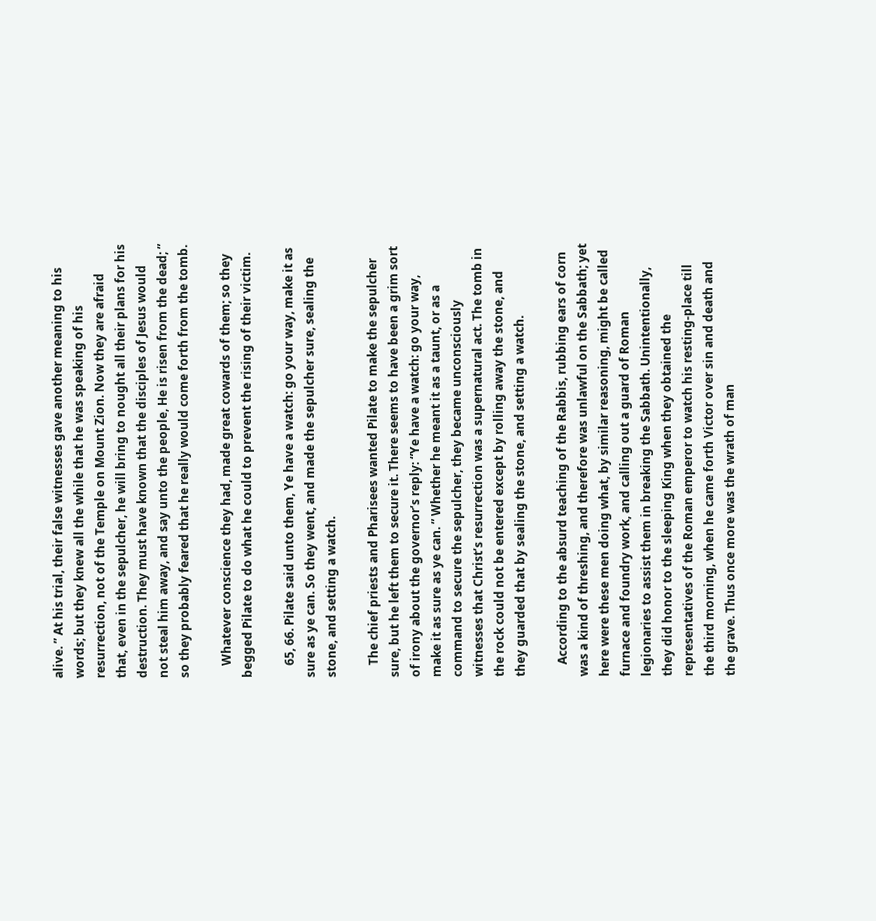alive. ” At his trial, their false witnesses gave another meaning to his words; but they knew all the while that he was speaking of his resurrection, not of the Temple on Mount Zion. Now they are afraid that, even in the sepulcher, he will bring to nought all their plans for his destruction. They must have known that the disciples of Jesus would not steal him away, and say unto the people, He is risen from the dead; ” so they probably feared that he really would come forth from the tomb.

    Whatever conscience they had, made great cowards of them; so they begged Pilate to do what he could to prevent the rising of their victim.

    65, 66. Pilate said unto them, Ye have a watch: go your way, make it as sure as ye can. So they went, and made the sepulcher sure, sealing the stone, and setting a watch.

    The chief priests and Pharisees wanted Pilate to make the sepulcher sure, but he left them to secure it. There seems to have been a grim sort of irony about the governor’s reply: “Ye have a watch: go your way, make it as sure as ye can. ” Whether he meant it as a taunt, or as a command to secure the sepulcher, they became unconsciously witnesses that Christ’s resurrection was a supernatural act. The tomb in the rock could not be entered except by rolling away the stone, and they guarded that by sealing the stone, and setting a watch.

    According to the absurd teaching of the Rabbis, rubbing ears of corn was a kind of threshing, and therefore was unlawful on the Sabbath; yet here were these men doing what, by similar reasoning, might be called furnace and foundry work, and calling out a guard of Roman legionaries to assist them in breaking the Sabbath. Unintentionally, they did honor to the sleeping King when they obtained the representatives of the Roman emperor to watch his resting-place till the third morning, when he came forth Victor over sin and death and the grave. Thus once more was the wrath of man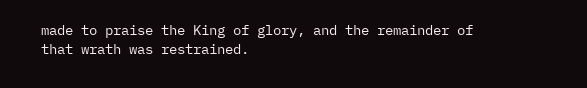made to praise the King of glory, and the remainder of that wrath was restrained.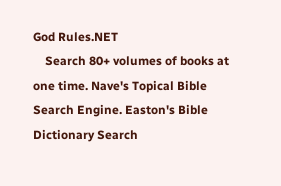God Rules.NET
    Search 80+ volumes of books at one time. Nave's Topical Bible Search Engine. Easton's Bible Dictionary Search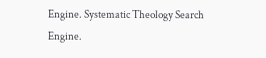Engine. Systematic Theology Search Engine.